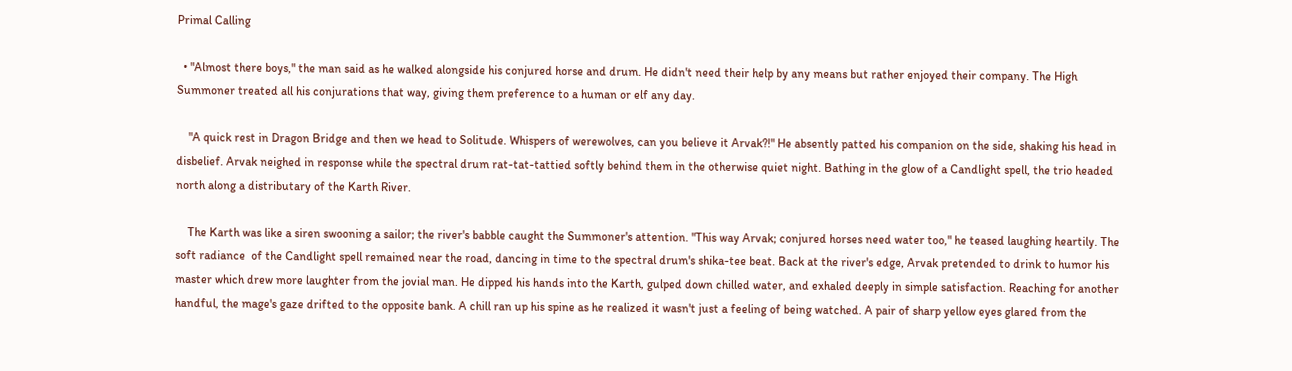Primal Calling

  • "Almost there boys," the man said as he walked alongside his conjured horse and drum. He didn't need their help by any means but rather enjoyed their company. The High Summoner treated all his conjurations that way, giving them preference to a human or elf any day.

    "A quick rest in Dragon Bridge and then we head to Solitude. Whispers of werewolves, can you believe it Arvak?!" He absently patted his companion on the side, shaking his head in disbelief. Arvak neighed in response while the spectral drum rat-tat-tattied softly behind them in the otherwise quiet night. Bathing in the glow of a Candlight spell, the trio headed north along a distributary of the Karth River.

    The Karth was like a siren swooning a sailor; the river's babble caught the Summoner's attention. "This way Arvak; conjured horses need water too," he teased laughing heartily. The soft radiance  of the Candlight spell remained near the road, dancing in time to the spectral drum's shika-tee beat. Back at the river's edge, Arvak pretended to drink to humor his master which drew more laughter from the jovial man. He dipped his hands into the Karth, gulped down chilled water, and exhaled deeply in simple satisfaction. Reaching for another handful, the mage's gaze drifted to the opposite bank. A chill ran up his spine as he realized it wasn't just a feeling of being watched. A pair of sharp yellow eyes glared from the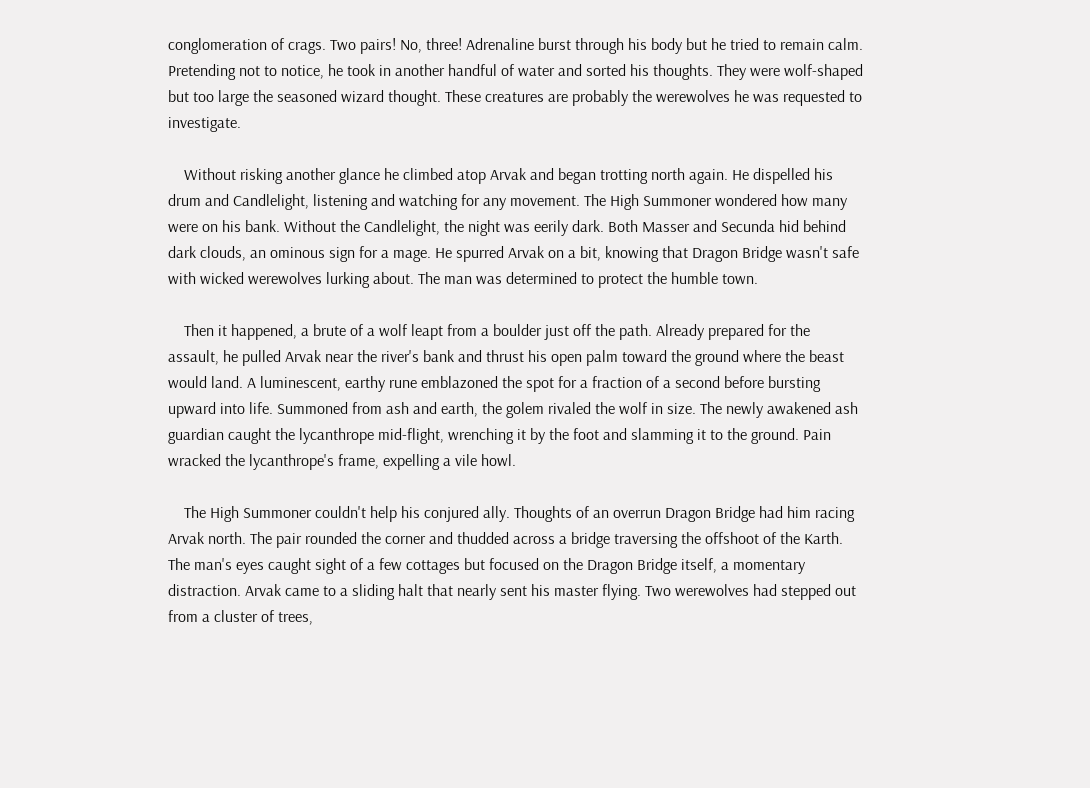conglomeration of crags. Two pairs! No, three! Adrenaline burst through his body but he tried to remain calm. Pretending not to notice, he took in another handful of water and sorted his thoughts. They were wolf-shaped but too large the seasoned wizard thought. These creatures are probably the werewolves he was requested to investigate.

    Without risking another glance he climbed atop Arvak and began trotting north again. He dispelled his drum and Candlelight, listening and watching for any movement. The High Summoner wondered how many were on his bank. Without the Candlelight, the night was eerily dark. Both Masser and Secunda hid behind dark clouds, an ominous sign for a mage. He spurred Arvak on a bit, knowing that Dragon Bridge wasn't safe with wicked werewolves lurking about. The man was determined to protect the humble town.

    Then it happened, a brute of a wolf leapt from a boulder just off the path. Already prepared for the assault, he pulled Arvak near the river's bank and thrust his open palm toward the ground where the beast would land. A luminescent, earthy rune emblazoned the spot for a fraction of a second before bursting upward into life. Summoned from ash and earth, the golem rivaled the wolf in size. The newly awakened ash guardian caught the lycanthrope mid-flight, wrenching it by the foot and slamming it to the ground. Pain wracked the lycanthrope's frame, expelling a vile howl.

    The High Summoner couldn't help his conjured ally. Thoughts of an overrun Dragon Bridge had him racing Arvak north. The pair rounded the corner and thudded across a bridge traversing the offshoot of the Karth. The man's eyes caught sight of a few cottages but focused on the Dragon Bridge itself, a momentary distraction. Arvak came to a sliding halt that nearly sent his master flying. Two werewolves had stepped out from a cluster of trees,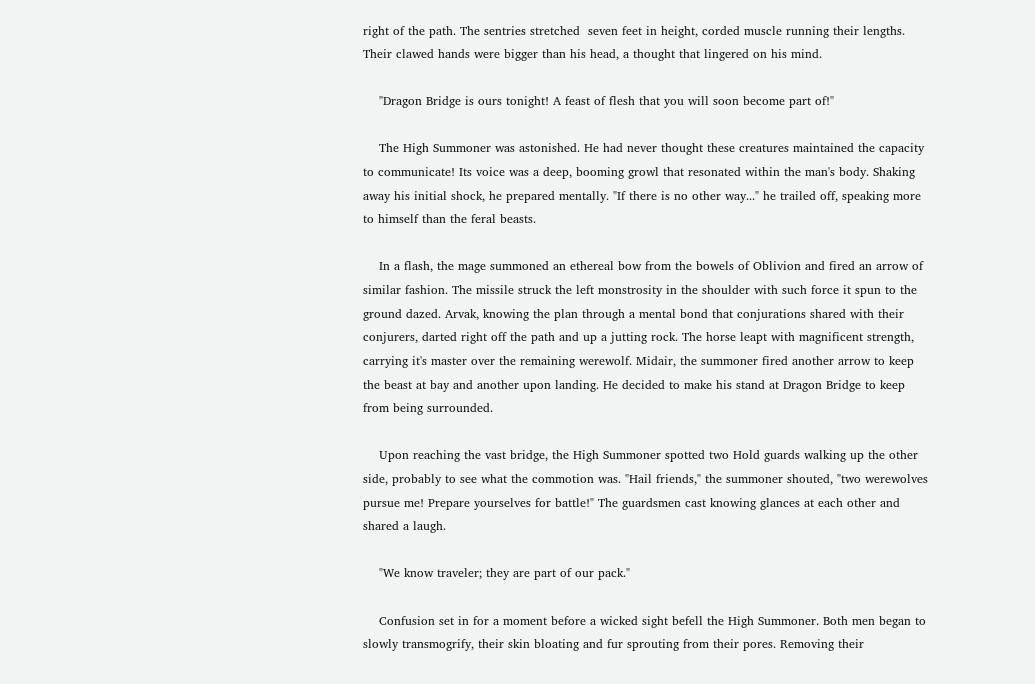right of the path. The sentries stretched  seven feet in height, corded muscle running their lengths. Their clawed hands were bigger than his head, a thought that lingered on his mind.

    "Dragon Bridge is ours tonight! A feast of flesh that you will soon become part of!"

    The High Summoner was astonished. He had never thought these creatures maintained the capacity to communicate! Its voice was a deep, booming growl that resonated within the man's body. Shaking away his initial shock, he prepared mentally. "If there is no other way..." he trailed off, speaking more to himself than the feral beasts.

    In a flash, the mage summoned an ethereal bow from the bowels of Oblivion and fired an arrow of similar fashion. The missile struck the left monstrosity in the shoulder with such force it spun to the ground dazed. Arvak, knowing the plan through a mental bond that conjurations shared with their conjurers, darted right off the path and up a jutting rock. The horse leapt with magnificent strength, carrying it's master over the remaining werewolf. Midair, the summoner fired another arrow to keep the beast at bay and another upon landing. He decided to make his stand at Dragon Bridge to keep from being surrounded.

    Upon reaching the vast bridge, the High Summoner spotted two Hold guards walking up the other side, probably to see what the commotion was. "Hail friends," the summoner shouted, "two werewolves pursue me! Prepare yourselves for battle!" The guardsmen cast knowing glances at each other and shared a laugh.

    "We know traveler; they are part of our pack."

    Confusion set in for a moment before a wicked sight befell the High Summoner. Both men began to slowly transmogrify, their skin bloating and fur sprouting from their pores. Removing their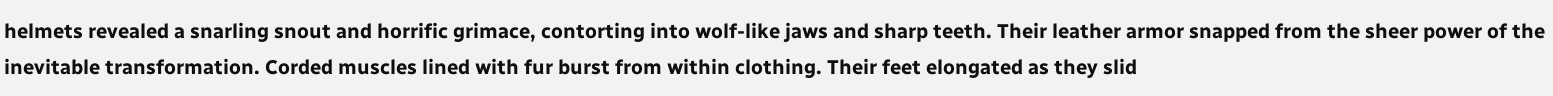helmets revealed a snarling snout and horrific grimace, contorting into wolf-like jaws and sharp teeth. Their leather armor snapped from the sheer power of the inevitable transformation. Corded muscles lined with fur burst from within clothing. Their feet elongated as they slid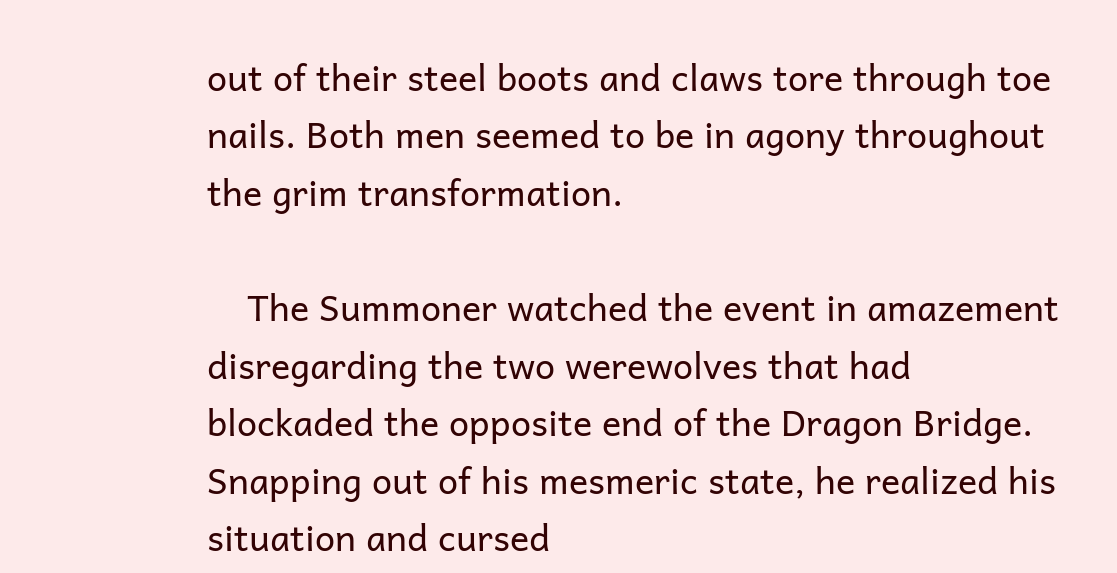out of their steel boots and claws tore through toe nails. Both men seemed to be in agony throughout the grim transformation.

    The Summoner watched the event in amazement disregarding the two werewolves that had blockaded the opposite end of the Dragon Bridge. Snapping out of his mesmeric state, he realized his situation and cursed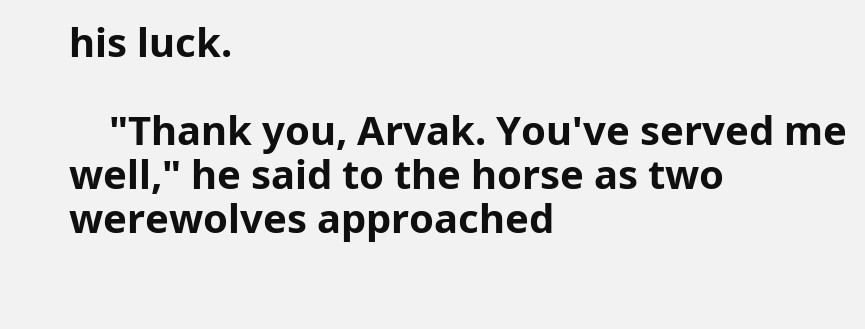his luck.

    "Thank you, Arvak. You've served me well," he said to the horse as two werewolves approached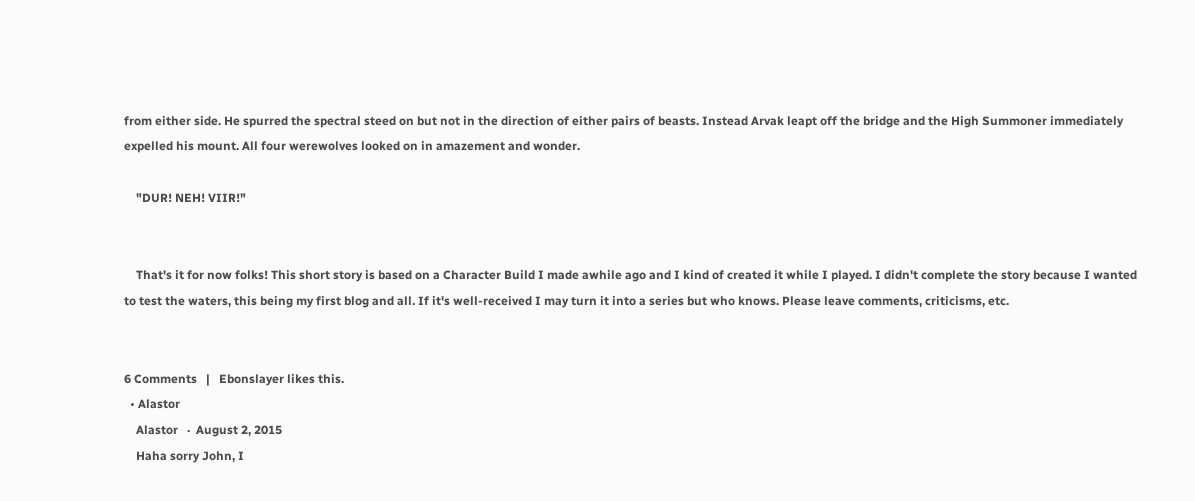from either side. He spurred the spectral steed on but not in the direction of either pairs of beasts. Instead Arvak leapt off the bridge and the High Summoner immediately expelled his mount. All four werewolves looked on in amazement and wonder.

    "DUR! NEH! VIIR!"


    That's it for now folks! This short story is based on a Character Build I made awhile ago and I kind of created it while I played. I didn't complete the story because I wanted to test the waters, this being my first blog and all. If it's well-received I may turn it into a series but who knows. Please leave comments, criticisms, etc.


6 Comments   |   Ebonslayer likes this.
  • Alastor
    Alastor   ·  August 2, 2015
    Haha sorry John, I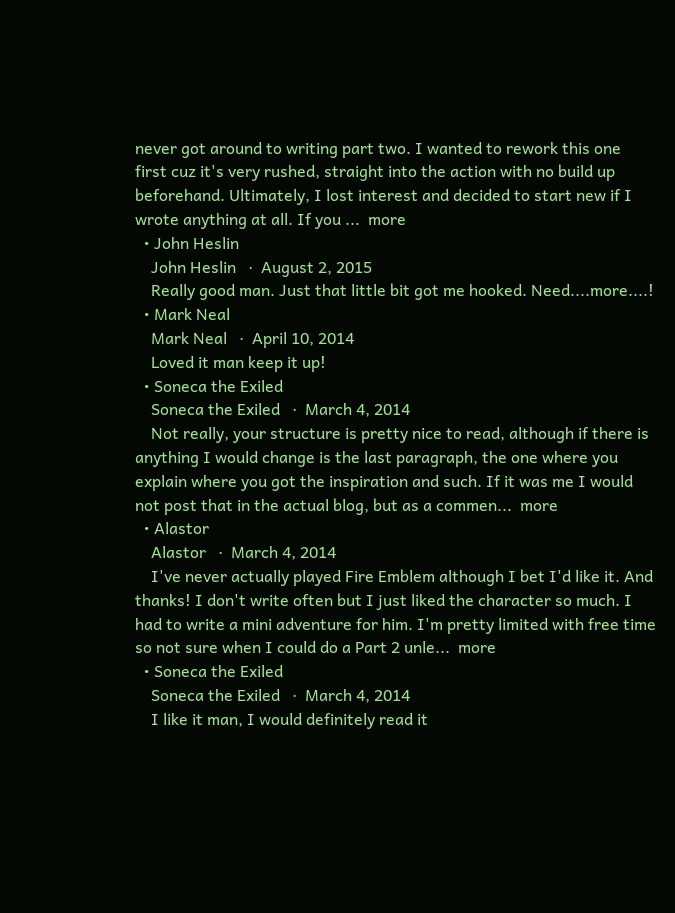never got around to writing part two. I wanted to rework this one first cuz it's very rushed, straight into the action with no build up beforehand. Ultimately, I lost interest and decided to start new if I wrote anything at all. If you ...  more
  • John Heslin
    John Heslin   ·  August 2, 2015
    Really good man. Just that little bit got me hooked. Need....more....!
  • Mark Neal
    Mark Neal   ·  April 10, 2014
    Loved it man keep it up!
  • Soneca the Exiled
    Soneca the Exiled   ·  March 4, 2014
    Not really, your structure is pretty nice to read, although if there is anything I would change is the last paragraph, the one where you explain where you got the inspiration and such. If it was me I would not post that in the actual blog, but as a commen...  more
  • Alastor
    Alastor   ·  March 4, 2014
    I've never actually played Fire Emblem although I bet I'd like it. And thanks! I don't write often but I just liked the character so much. I had to write a mini adventure for him. I'm pretty limited with free time so not sure when I could do a Part 2 unle...  more
  • Soneca the Exiled
    Soneca the Exiled   ·  March 4, 2014
    I like it man, I would definitely read it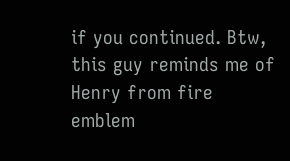if you continued. Btw, this guy reminds me of Henry from fire emblem